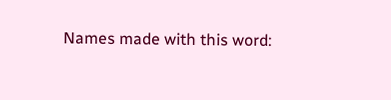Names made with this word: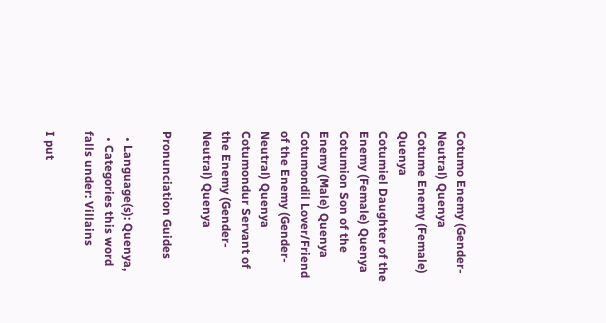Cotumo Enemy (Gender-Neutral) Quenya
Cotume Enemy (Female) Quenya
Cotumiel Daughter of the Enemy (Female) Quenya
Cotumion Son of the Enemy (Male) Quenya
Cotumondil Lover/Friend of the Enemy (Gender-Neutral) Quenya
Cotumondur Servant of the Enemy (Gender-Neutral) Quenya

Pronunciation Guides

  • Language(s): Quenya,
  • Categories this word falls under: Villains

I put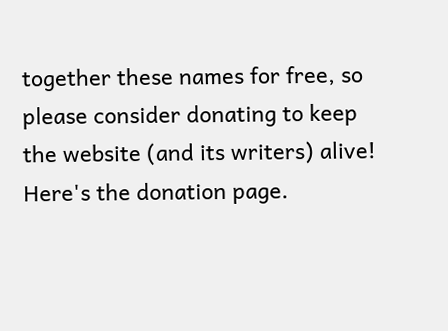together these names for free, so please consider donating to keep the website (and its writers) alive! Here's the donation page.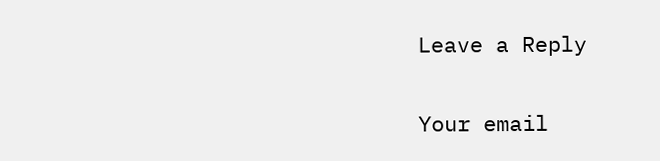Leave a Reply

Your email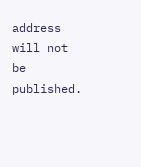address will not be published.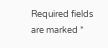Required fields are marked *